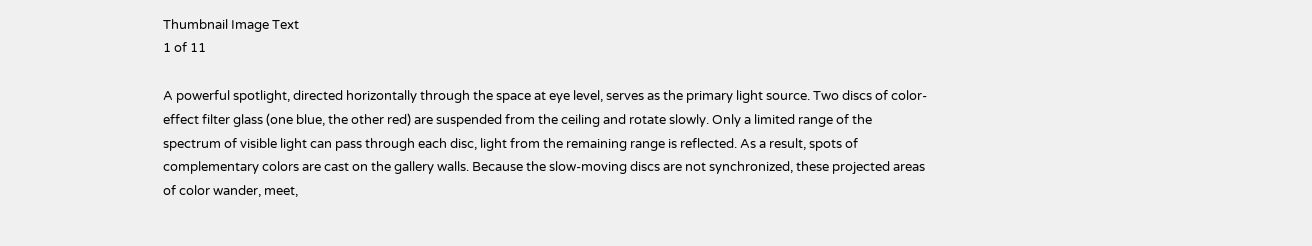Thumbnail Image Text
1 of 11

A powerful spotlight, directed horizontally through the space at eye level, serves as the primary light source. Two discs of color-effect filter glass (one blue, the other red) are suspended from the ceiling and rotate slowly. Only a limited range of the spectrum of visible light can pass through each disc, light from the remaining range is reflected. As a result, spots of complementary colors are cast on the gallery walls. Because the slow-moving discs are not synchronized, these projected areas of color wander, meet,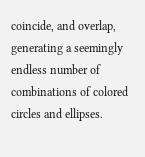coincide, and overlap, generating a seemingly endless number of combinations of colored circles and ellipses.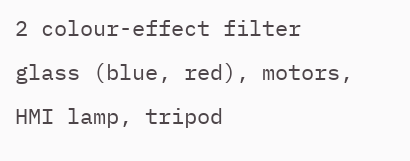2 colour-effect filter glass (blue, red), motors, HMI lamp, tripod